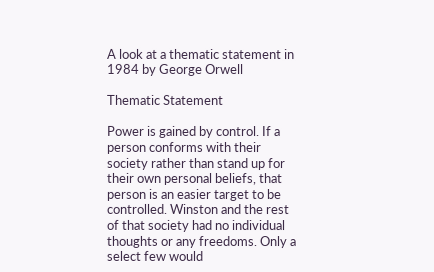A look at a thematic statement in 1984 by George Orwell

Thematic Statement

Power is gained by control. If a person conforms with their society rather than stand up for their own personal beliefs, that person is an easier target to be controlled. Winston and the rest of that society had no individual thoughts or any freedoms. Only a select few would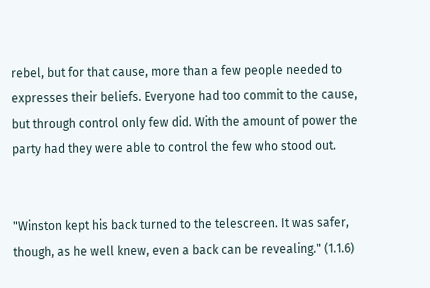rebel, but for that cause, more than a few people needed to expresses their beliefs. Everyone had too commit to the cause, but through control only few did. With the amount of power the party had they were able to control the few who stood out.


"Winston kept his back turned to the telescreen. It was safer, though, as he well knew, even a back can be revealing." (1.1.6)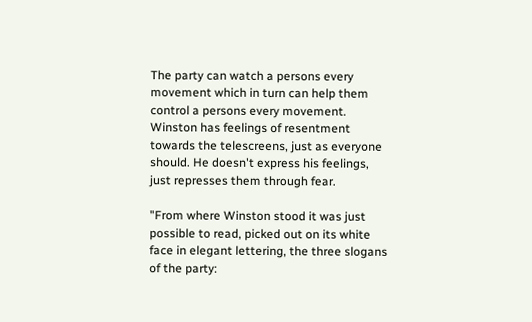The party can watch a persons every movement which in turn can help them control a persons every movement. Winston has feelings of resentment towards the telescreens, just as everyone should. He doesn't express his feelings, just represses them through fear.

"From where Winston stood it was just possible to read, picked out on its white face in elegant lettering, the three slogans of the party: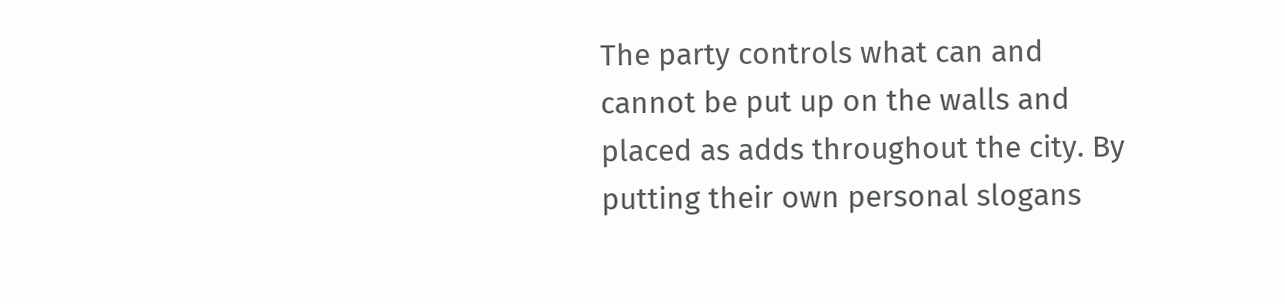The party controls what can and cannot be put up on the walls and placed as adds throughout the city. By putting their own personal slogans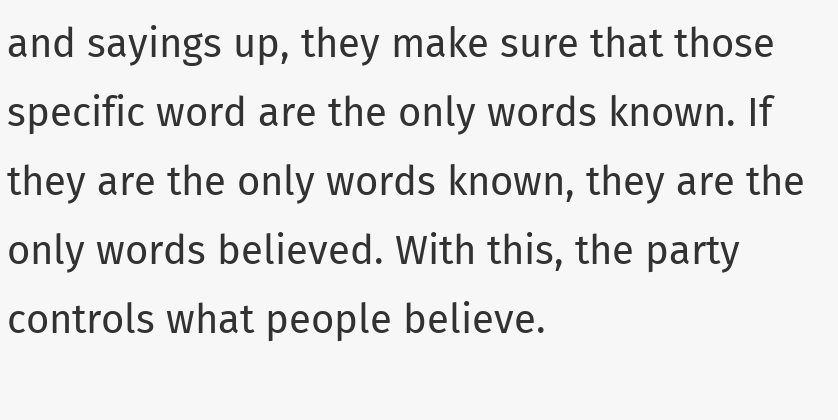and sayings up, they make sure that those specific word are the only words known. If they are the only words known, they are the only words believed. With this, the party controls what people believe.